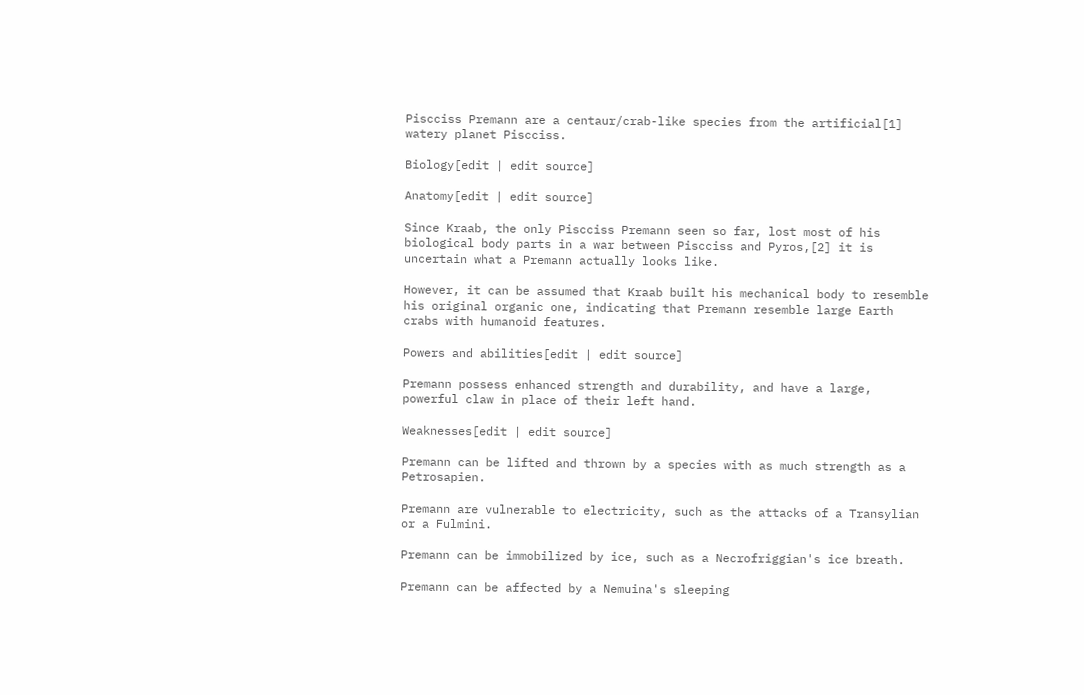Piscciss Premann are a centaur/crab-like species from the artificial[1] watery planet Piscciss.

Biology[edit | edit source]

Anatomy[edit | edit source]

Since Kraab, the only Piscciss Premann seen so far, lost most of his biological body parts in a war between Piscciss and Pyros,[2] it is uncertain what a Premann actually looks like.

However, it can be assumed that Kraab built his mechanical body to resemble his original organic one, indicating that Premann resemble large Earth crabs with humanoid features.

Powers and abilities[edit | edit source]

Premann possess enhanced strength and durability, and have a large, powerful claw in place of their left hand.

Weaknesses[edit | edit source]

Premann can be lifted and thrown by a species with as much strength as a Petrosapien.

Premann are vulnerable to electricity, such as the attacks of a Transylian or a Fulmini.

Premann can be immobilized by ice, such as a Necrofriggian's ice breath.

Premann can be affected by a Nemuina's sleeping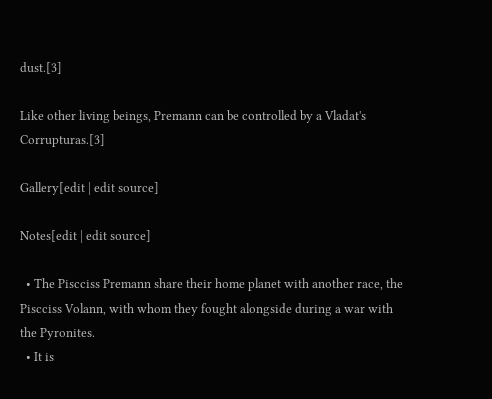dust.[3]

Like other living beings, Premann can be controlled by a Vladat's Corrupturas.[3]

Gallery[edit | edit source]

Notes[edit | edit source]

  • The Piscciss Premann share their home planet with another race, the Piscciss Volann, with whom they fought alongside during a war with the Pyronites.
  • It is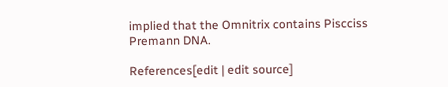implied that the Omnitrix contains Piscciss Premann DNA.

References[edit | edit source]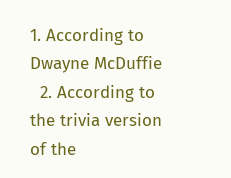1. According to Dwayne McDuffie
  2. According to the trivia version of the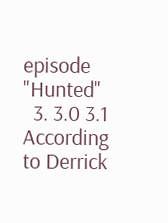episode "Hunted"
  3. 3.0 3.1 According to Derrick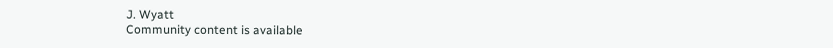J. Wyatt
Community content is available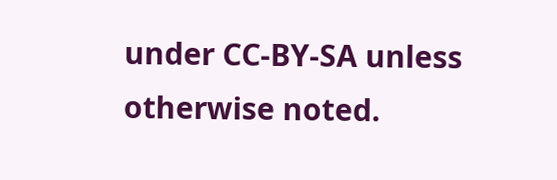under CC-BY-SA unless otherwise noted.